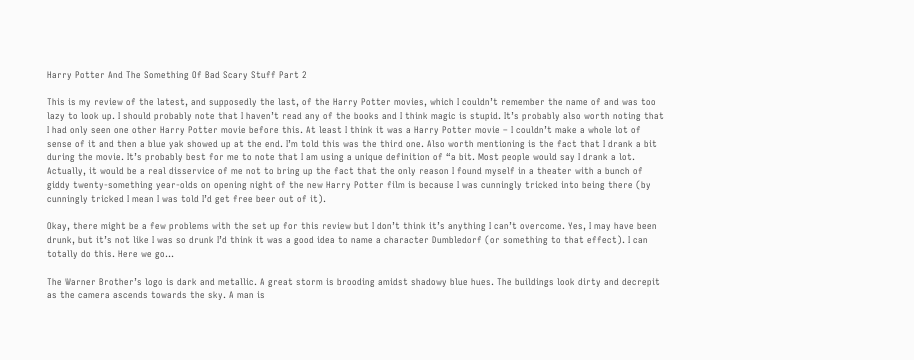Harry Potter And The Something Of Bad Scary Stuff Part 2

This is my review of the latest, and supposedly the last, of the Harry Potter movies, which I couldn’t remember the name of and was too lazy to look up. I should probably note that I haven’t read any of the books and I think magic is stupid. It’s probably also worth noting that I had only seen one other Harry Potter movie before this. At least I think it was a Harry Potter movie – I couldn’t make a whole lot of sense of it and then a blue yak showed up at the end. I’m told this was the third one. Also worth mentioning is the fact that I drank a bit during the movie. It’s probably best for me to note that I am using a unique definition of “a bit. Most people would say I drank a lot. Actually, it would be a real disservice of me not to bring up the fact that the only reason I found myself in a theater with a bunch of giddy twenty-something year-olds on opening night of the new Harry Potter film is because I was cunningly tricked into being there (by cunningly tricked I mean I was told I’d get free beer out of it).

Okay, there might be a few problems with the set up for this review but I don’t think it’s anything I can’t overcome. Yes, I may have been drunk, but it’s not like I was so drunk I’d think it was a good idea to name a character Dumbledorf (or something to that effect). I can totally do this. Here we go…

The Warner Brother’s logo is dark and metallic. A great storm is brooding amidst shadowy blue hues. The buildings look dirty and decrepit as the camera ascends towards the sky. A man is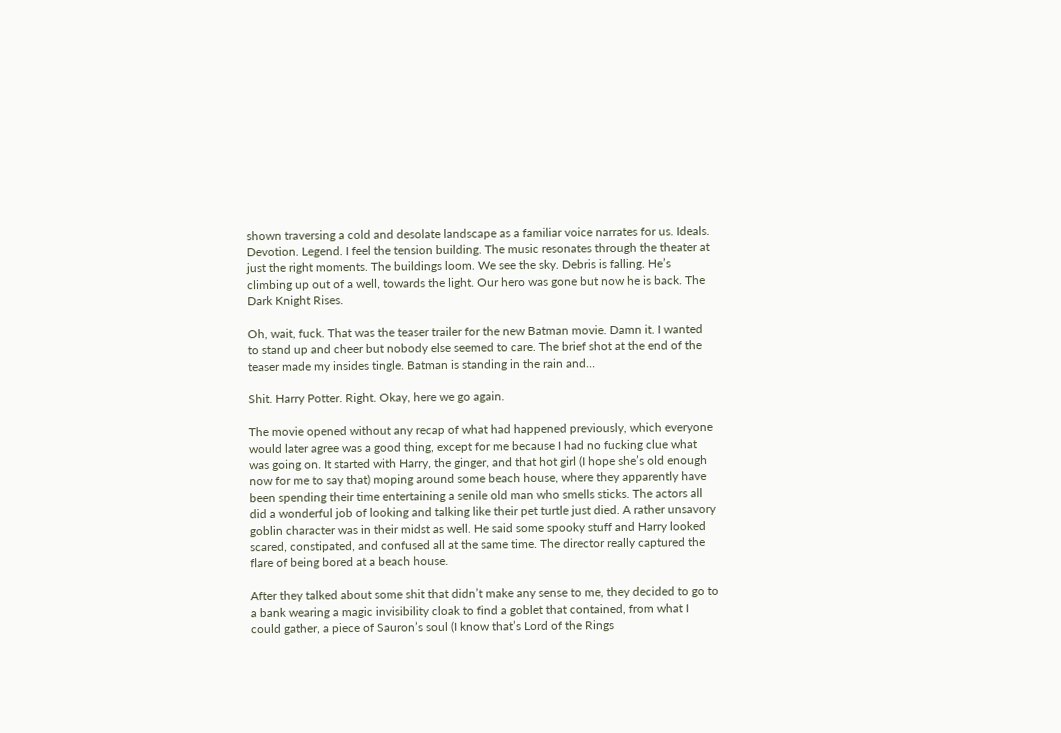shown traversing a cold and desolate landscape as a familiar voice narrates for us. Ideals. Devotion. Legend. I feel the tension building. The music resonates through the theater at just the right moments. The buildings loom. We see the sky. Debris is falling. He’s climbing up out of a well, towards the light. Our hero was gone but now he is back. The Dark Knight Rises.

Oh, wait, fuck. That was the teaser trailer for the new Batman movie. Damn it. I wanted to stand up and cheer but nobody else seemed to care. The brief shot at the end of the teaser made my insides tingle. Batman is standing in the rain and…

Shit. Harry Potter. Right. Okay, here we go again.

The movie opened without any recap of what had happened previously, which everyone would later agree was a good thing, except for me because I had no fucking clue what was going on. It started with Harry, the ginger, and that hot girl (I hope she’s old enough now for me to say that) moping around some beach house, where they apparently have been spending their time entertaining a senile old man who smells sticks. The actors all did a wonderful job of looking and talking like their pet turtle just died. A rather unsavory goblin character was in their midst as well. He said some spooky stuff and Harry looked scared, constipated, and confused all at the same time. The director really captured the flare of being bored at a beach house.

After they talked about some shit that didn’t make any sense to me, they decided to go to a bank wearing a magic invisibility cloak to find a goblet that contained, from what I could gather, a piece of Sauron’s soul (I know that’s Lord of the Rings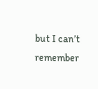but I can’t remember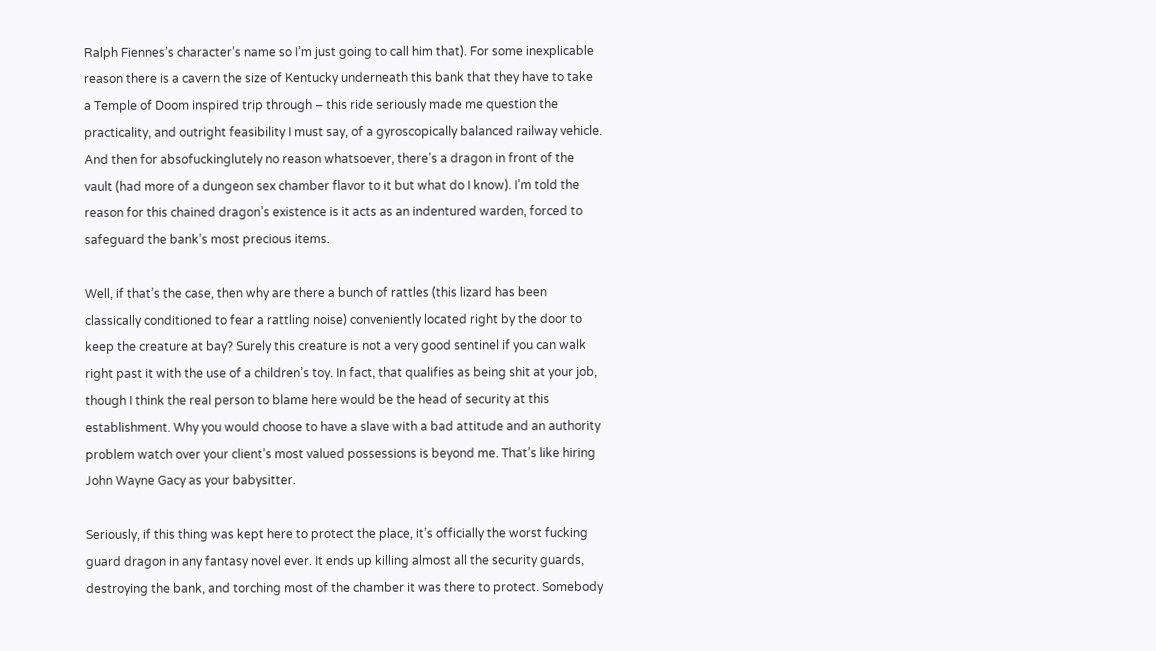Ralph Fiennes’s character’s name so I’m just going to call him that). For some inexplicable reason there is a cavern the size of Kentucky underneath this bank that they have to take a Temple of Doom inspired trip through – this ride seriously made me question the practicality, and outright feasibility I must say, of a gyroscopically balanced railway vehicle. And then for absofuckinglutely no reason whatsoever, there’s a dragon in front of the vault (had more of a dungeon sex chamber flavor to it but what do I know). I’m told the reason for this chained dragon’s existence is it acts as an indentured warden, forced to safeguard the bank’s most precious items.

Well, if that’s the case, then why are there a bunch of rattles (this lizard has been classically conditioned to fear a rattling noise) conveniently located right by the door to keep the creature at bay? Surely this creature is not a very good sentinel if you can walk right past it with the use of a children’s toy. In fact, that qualifies as being shit at your job, though I think the real person to blame here would be the head of security at this establishment. Why you would choose to have a slave with a bad attitude and an authority problem watch over your client’s most valued possessions is beyond me. That’s like hiring John Wayne Gacy as your babysitter.

Seriously, if this thing was kept here to protect the place, it’s officially the worst fucking guard dragon in any fantasy novel ever. It ends up killing almost all the security guards, destroying the bank, and torching most of the chamber it was there to protect. Somebody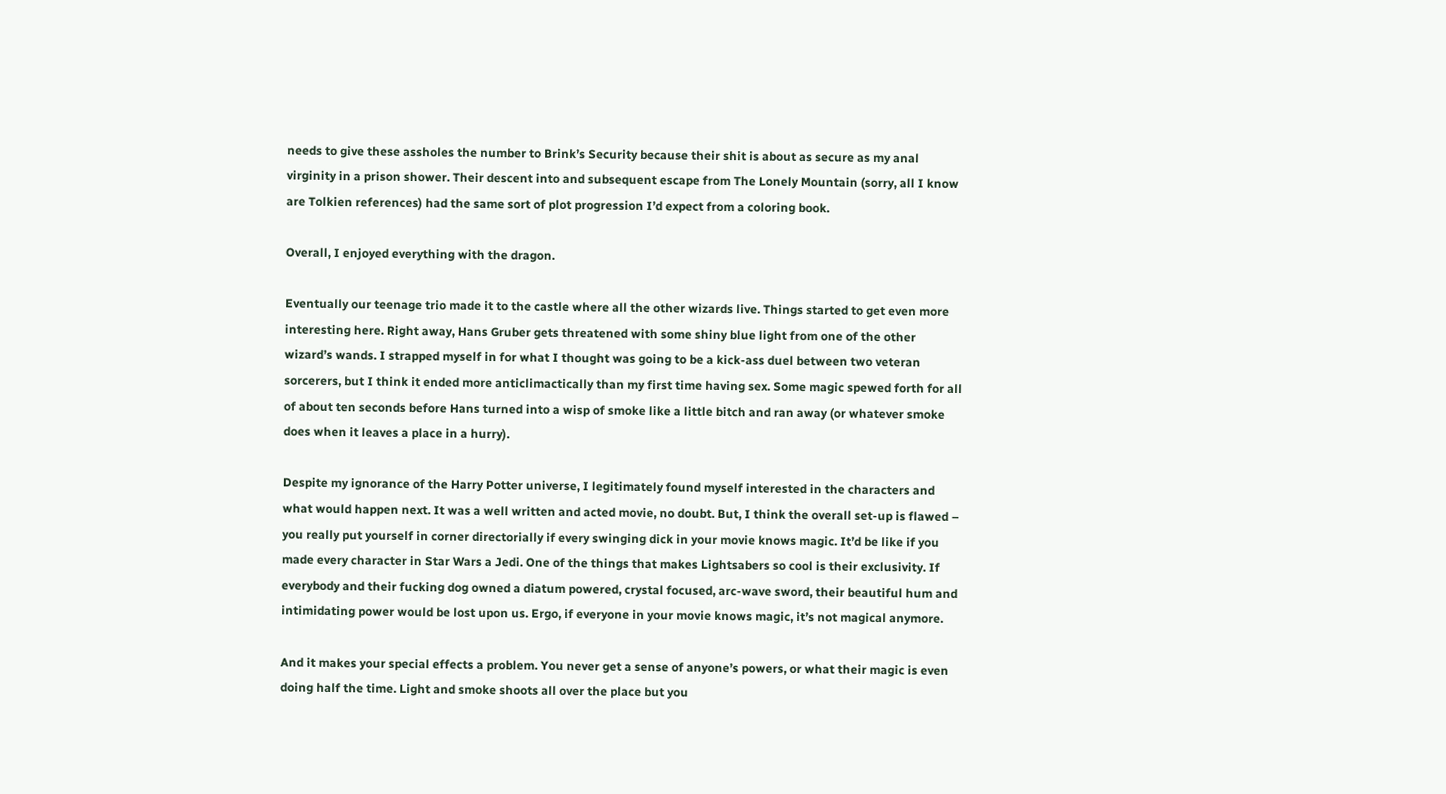needs to give these assholes the number to Brink’s Security because their shit is about as secure as my anal virginity in a prison shower. Their descent into and subsequent escape from The Lonely Mountain (sorry, all I know are Tolkien references) had the same sort of plot progression I’d expect from a coloring book.

Overall, I enjoyed everything with the dragon.

Eventually our teenage trio made it to the castle where all the other wizards live. Things started to get even more interesting here. Right away, Hans Gruber gets threatened with some shiny blue light from one of the other wizard’s wands. I strapped myself in for what I thought was going to be a kick-ass duel between two veteran sorcerers, but I think it ended more anticlimactically than my first time having sex. Some magic spewed forth for all of about ten seconds before Hans turned into a wisp of smoke like a little bitch and ran away (or whatever smoke does when it leaves a place in a hurry).

Despite my ignorance of the Harry Potter universe, I legitimately found myself interested in the characters and what would happen next. It was a well written and acted movie, no doubt. But, I think the overall set-up is flawed – you really put yourself in corner directorially if every swinging dick in your movie knows magic. It’d be like if you made every character in Star Wars a Jedi. One of the things that makes Lightsabers so cool is their exclusivity. If everybody and their fucking dog owned a diatum powered, crystal focused, arc-wave sword, their beautiful hum and intimidating power would be lost upon us. Ergo, if everyone in your movie knows magic, it’s not magical anymore.

And it makes your special effects a problem. You never get a sense of anyone’s powers, or what their magic is even doing half the time. Light and smoke shoots all over the place but you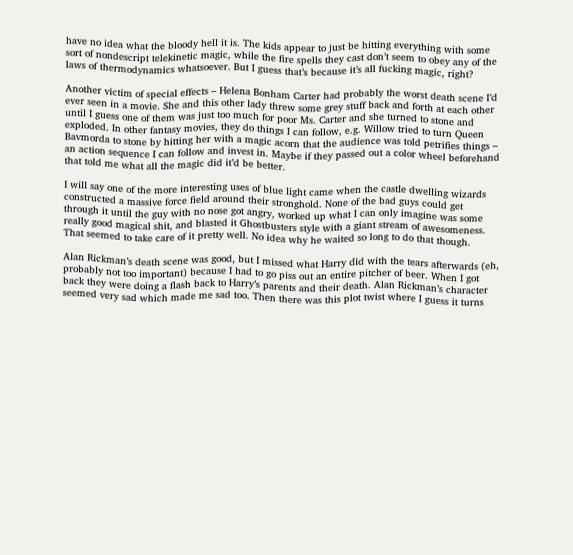have no idea what the bloody hell it is. The kids appear to just be hitting everything with some sort of nondescript telekinetic magic, while the fire spells they cast don’t seem to obey any of the laws of thermodynamics whatsoever. But I guess that’s because it’s all fucking magic, right?

Another victim of special effects – Helena Bonham Carter had probably the worst death scene I’d ever seen in a movie. She and this other lady threw some grey stuff back and forth at each other until I guess one of them was just too much for poor Ms. Carter and she turned to stone and exploded. In other fantasy movies, they do things I can follow, e.g. Willow tried to turn Queen Bavmorda to stone by hitting her with a magic acorn that the audience was told petrifies things – an action sequence I can follow and invest in. Maybe if they passed out a color wheel beforehand that told me what all the magic did it’d be better.

I will say one of the more interesting uses of blue light came when the castle dwelling wizards constructed a massive force field around their stronghold. None of the bad guys could get through it until the guy with no nose got angry, worked up what I can only imagine was some really good magical shit, and blasted it Ghostbusters style with a giant stream of awesomeness. That seemed to take care of it pretty well. No idea why he waited so long to do that though.

Alan Rickman’s death scene was good, but I missed what Harry did with the tears afterwards (eh, probably not too important) because I had to go piss out an entire pitcher of beer. When I got back they were doing a flash back to Harry’s parents and their death. Alan Rickman’s character seemed very sad which made me sad too. Then there was this plot twist where I guess it turns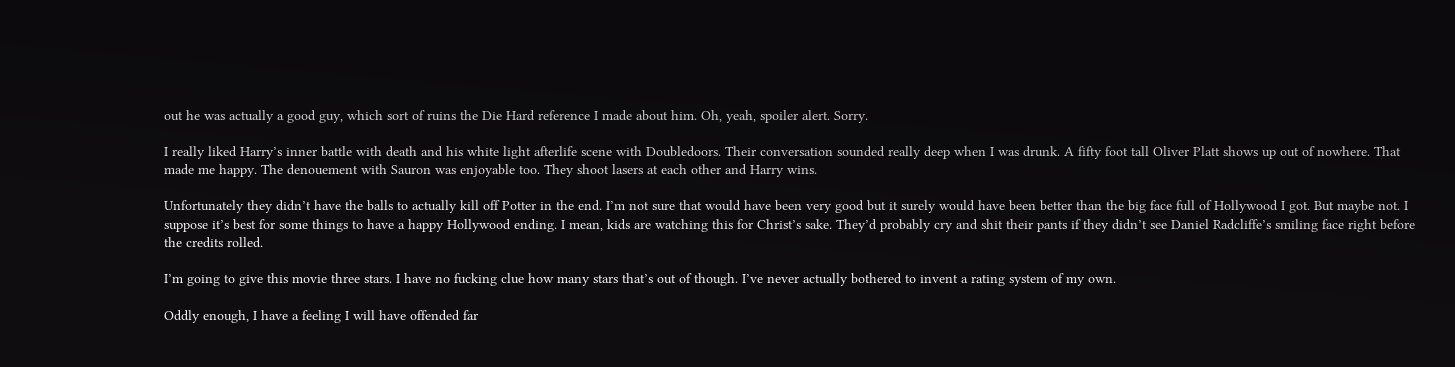out he was actually a good guy, which sort of ruins the Die Hard reference I made about him. Oh, yeah, spoiler alert. Sorry.

I really liked Harry’s inner battle with death and his white light afterlife scene with Doubledoors. Their conversation sounded really deep when I was drunk. A fifty foot tall Oliver Platt shows up out of nowhere. That made me happy. The denouement with Sauron was enjoyable too. They shoot lasers at each other and Harry wins.

Unfortunately they didn’t have the balls to actually kill off Potter in the end. I’m not sure that would have been very good but it surely would have been better than the big face full of Hollywood I got. But maybe not. I suppose it’s best for some things to have a happy Hollywood ending. I mean, kids are watching this for Christ’s sake. They’d probably cry and shit their pants if they didn’t see Daniel Radcliffe’s smiling face right before the credits rolled.

I’m going to give this movie three stars. I have no fucking clue how many stars that’s out of though. I’ve never actually bothered to invent a rating system of my own.

Oddly enough, I have a feeling I will have offended far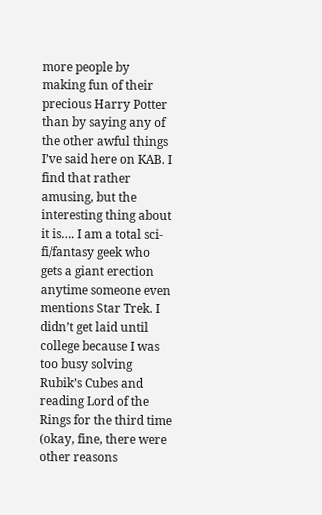more people by making fun of their precious Harry Potter than by saying any of the other awful things I’ve said here on KAB. I find that rather amusing, but the interesting thing about it is…. I am a total sci-fi/fantasy geek who gets a giant erection anytime someone even mentions Star Trek. I didn’t get laid until college because I was too busy solving Rubik’s Cubes and reading Lord of the Rings for the third time (okay, fine, there were other reasons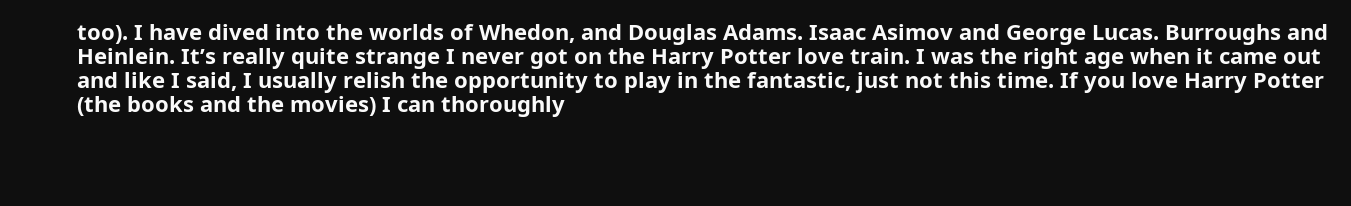too). I have dived into the worlds of Whedon, and Douglas Adams. Isaac Asimov and George Lucas. Burroughs and Heinlein. It’s really quite strange I never got on the Harry Potter love train. I was the right age when it came out and like I said, I usually relish the opportunity to play in the fantastic, just not this time. If you love Harry Potter (the books and the movies) I can thoroughly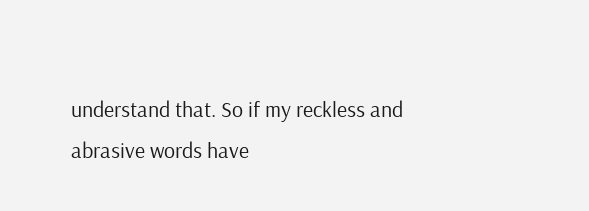understand that. So if my reckless and abrasive words have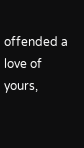offended a love of yours,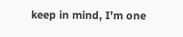keep in mind, I’m one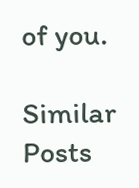of you.

Similar Posts